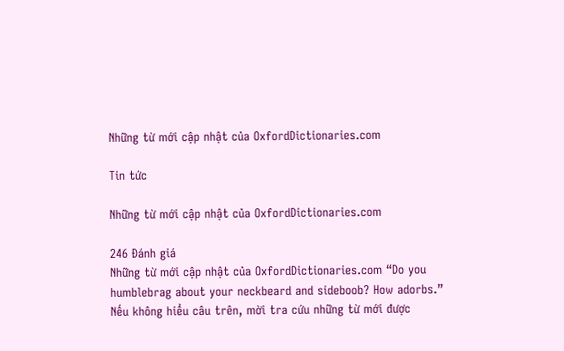Những từ mới cập nhật của OxfordDictionaries.com

Tin tức

Những từ mới cập nhật của OxfordDictionaries.com

246 Đánh giá
Những từ mới cập nhật của OxfordDictionaries.com “Do you humblebrag about your neckbeard and sideboob? How adorbs.”
Nếu không hiểu câu trên, mời tra cứu những từ mới được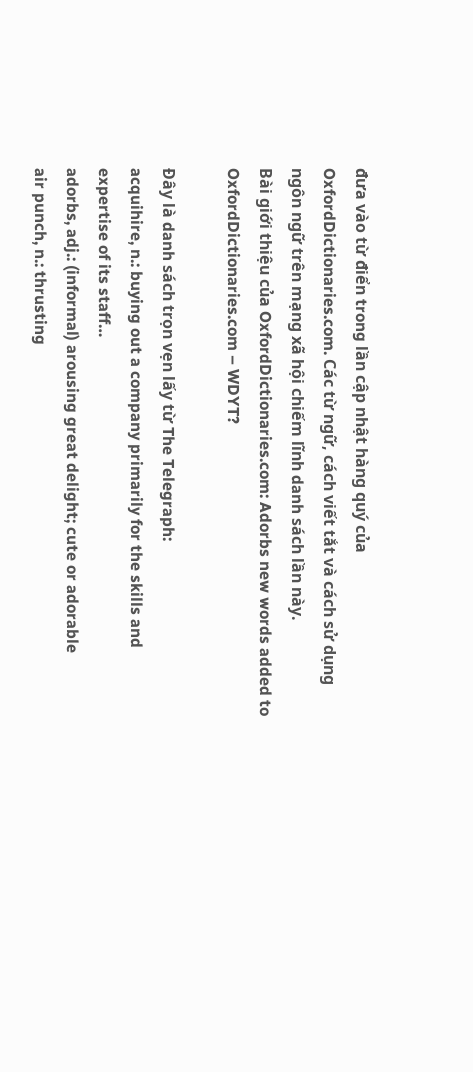đưa vào từ điển trong lần cập nhật hàng quý của OxfordDictionaries.com. Các từ ngữ, cách viết tắt và cách sử dụng ngôn ngữ trên mạng xã hội chiếm lĩnh danh sách lần này.
Bài giới thiệu của OxfordDictionaries.com: Adorbs new words added to OxfordDictionaries.com – WDYT?

Đây là danh sách trọn vẹn lấy từ The Telegraph:
acquihire, n.: buying out a company primarily for the skills and expertise of its staff…
adorbs, adj.: (informal) arousing great delight; cute or adorable
air punch, n.: thrusting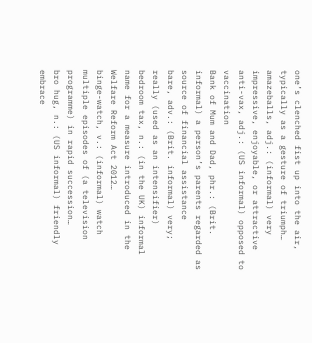one’s clenched fist up into the air, typically as a gesture of triumph…
amazeballs, adj.: (informal) very impressive, enjoyable, or attractive
anti-vax, adj.: (US informal) opposed to vaccination
Bank of Mum and Dad, phr.: (Brit. informal) a person’s parents regarded as source of financial assistance
bare, adv.: (Brit. informal) very; really (used as an intensifier)
bedroom tax, n.: (in the UK) informal name for a measure introduced in the Welfare Reform Act 2012…
binge-watch, v.: (informal) watch multiple episodes of (a television programme) in rapid succession…
bro hug, n.: (US informal) friendly embrace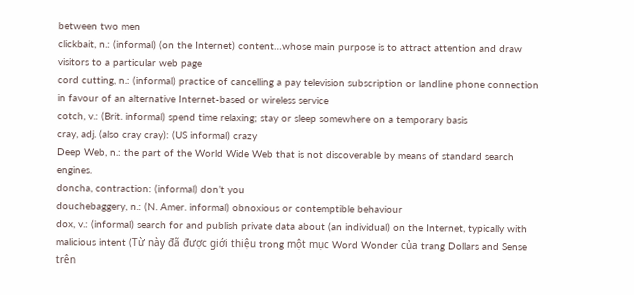between two men
clickbait, n.: (informal) (on the Internet) content…whose main purpose is to attract attention and draw visitors to a particular web page
cord cutting, n.: (informal) practice of cancelling a pay television subscription or landline phone connection in favour of an alternative Internet-based or wireless service
cotch, v.: (Brit. informal) spend time relaxing; stay or sleep somewhere on a temporary basis
cray, adj. (also cray cray): (US informal) crazy
Deep Web, n.: the part of the World Wide Web that is not discoverable by means of standard search engines.
doncha, contraction: (informal) don’t you
douchebaggery, n.: (N. Amer. informal) obnoxious or contemptible behaviour
dox, v.: (informal) search for and publish private data about (an individual) on the Internet, typically with malicious intent (Từ này đã được giới thiệu trong một mục Word Wonder của trang Dollars and Sense trên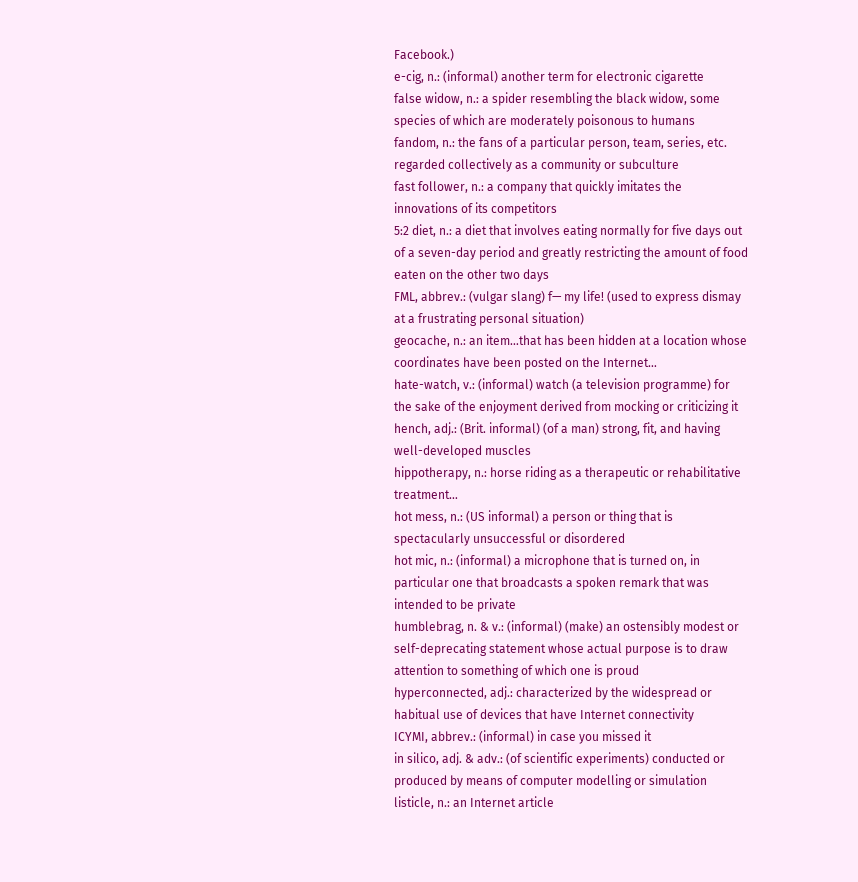Facebook.)
e-cig, n.: (informal) another term for electronic cigarette
false widow, n.: a spider resembling the black widow, some species of which are moderately poisonous to humans
fandom, n.: the fans of a particular person, team, series, etc. regarded collectively as a community or subculture
fast follower, n.: a company that quickly imitates the innovations of its competitors
5:2 diet, n.: a diet that involves eating normally for five days out of a seven-day period and greatly restricting the amount of food eaten on the other two days
FML, abbrev.: (vulgar slang) f— my life! (used to express dismay at a frustrating personal situation)
geocache, n.: an item…that has been hidden at a location whose coordinates have been posted on the Internet…
hate-watch, v.: (informal) watch (a television programme) for the sake of the enjoyment derived from mocking or criticizing it
hench, adj.: (Brit. informal) (of a man) strong, fit, and having well-developed muscles
hippotherapy, n.: horse riding as a therapeutic or rehabilitative treatment…
hot mess, n.: (US informal) a person or thing that is spectacularly unsuccessful or disordered
hot mic, n.: (informal) a microphone that is turned on, in particular one that broadcasts a spoken remark that was intended to be private
humblebrag, n. & v.: (informal) (make) an ostensibly modest or self-deprecating statement whose actual purpose is to draw attention to something of which one is proud
hyperconnected, adj.: characterized by the widespread or habitual use of devices that have Internet connectivity
ICYMI, abbrev.: (informal) in case you missed it
in silico, adj. & adv.: (of scientific experiments) conducted or produced by means of computer modelling or simulation
listicle, n.: an Internet article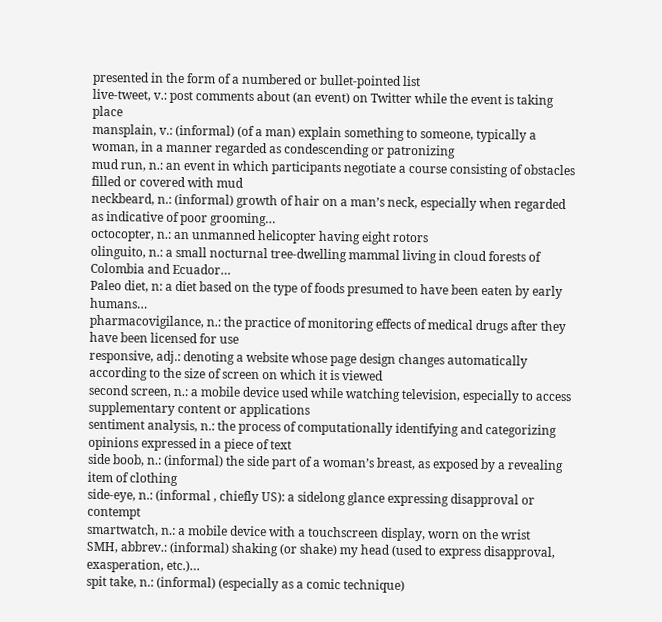presented in the form of a numbered or bullet-pointed list
live-tweet, v.: post comments about (an event) on Twitter while the event is taking place
mansplain, v.: (informal) (of a man) explain something to someone, typically a woman, in a manner regarded as condescending or patronizing
mud run, n.: an event in which participants negotiate a course consisting of obstacles filled or covered with mud
neckbeard, n.: (informal) growth of hair on a man’s neck, especially when regarded as indicative of poor grooming…
octocopter, n.: an unmanned helicopter having eight rotors
olinguito, n.: a small nocturnal tree-dwelling mammal living in cloud forests of Colombia and Ecuador…
Paleo diet, n: a diet based on the type of foods presumed to have been eaten by early humans…
pharmacovigilance, n.: the practice of monitoring effects of medical drugs after they have been licensed for use
responsive, adj.: denoting a website whose page design changes automatically according to the size of screen on which it is viewed
second screen, n.: a mobile device used while watching television, especially to access supplementary content or applications
sentiment analysis, n.: the process of computationally identifying and categorizing opinions expressed in a piece of text
side boob, n.: (informal) the side part of a woman’s breast, as exposed by a revealing item of clothing
side-eye, n.: (informal , chiefly US): a sidelong glance expressing disapproval or contempt
smartwatch, n.: a mobile device with a touchscreen display, worn on the wrist
SMH, abbrev.: (informal) shaking (or shake) my head (used to express disapproval, exasperation, etc.)…
spit take, n.: (informal) (especially as a comic technique)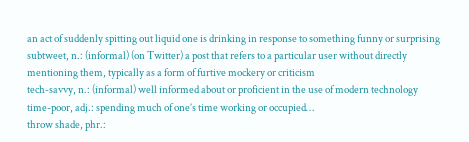an act of suddenly spitting out liquid one is drinking in response to something funny or surprising
subtweet, n.: (informal) (on Twitter) a post that refers to a particular user without directly mentioning them, typically as a form of furtive mockery or criticism
tech-savvy, n.: (informal) well informed about or proficient in the use of modern technology
time-poor, adj.: spending much of one’s time working or occupied…
throw shade, phr.: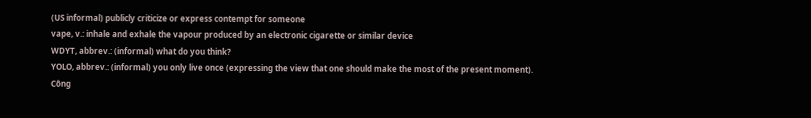(US informal) publicly criticize or express contempt for someone
vape, v.: inhale and exhale the vapour produced by an electronic cigarette or similar device
WDYT, abbrev.: (informal) what do you think?
YOLO, abbrev.: (informal) you only live once (expressing the view that one should make the most of the present moment).
Công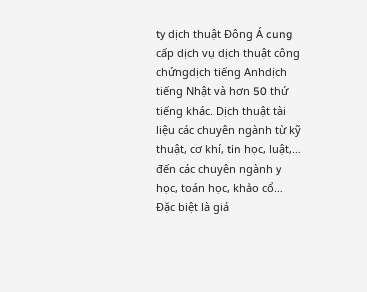ty dịch thuật Đông Á cung cấp dịch vụ dịch thuật công chứngdịch tiếng Anhdịch tiếng Nhật và hơn 50 thứ tiếng khác. Dịch thuật tài liệu các chuyên ngành từ kỹ thuật, cơ khí, tin học, luật,… đến các chuyên ngành y học, toán học, khảo cổ… Đặc biệt là giá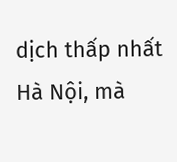dịch thấp nhất Hà Nội, mà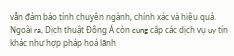vẫn đảm báo tính chuyên ngành, chính xác và hiệu quả.
Ngoài ra, Dịch thuật Đông Á còn cung cấp các dịch vụ uy tín khác như hợp pháp hoá lãnh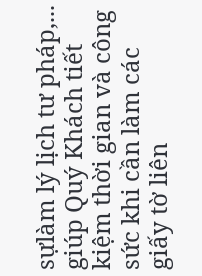sựlàm lý lịch tư pháp,... giúp Quý Khách tiết kiệm thời gian và công sức khi cần làm các giấy tờ liên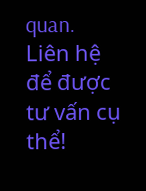quan. Liên hệ để được tư vấn cụ thể!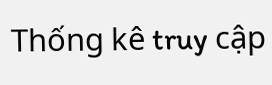Thống kê truy cập